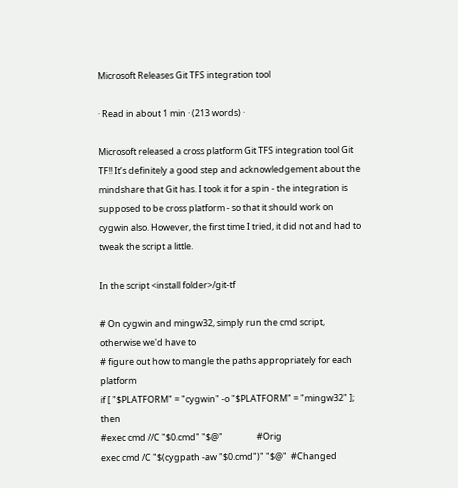Microsoft Releases Git TFS integration tool

· Read in about 1 min · (213 words) ·

Microsoft released a cross platform Git TFS integration tool Git TF!! It’s definitely a good step and acknowledgement about the mindshare that Git has. I took it for a spin - the integration is supposed to be cross platform - so that it should work on cygwin also. However, the first time I tried, it did not and had to tweak the script a little.

In the script <install folder>/git-tf

# On cygwin and mingw32, simply run the cmd script, otherwise we'd have to
# figure out how to mangle the paths appropriately for each platform
if [ "$PLATFORM" = "cygwin" -o "$PLATFORM" = "mingw32" ]; then
#exec cmd //C "$0.cmd" "$@"                 #Orig
exec cmd /C "$(cygpath -aw "$0.cmd")" "$@"  #Changed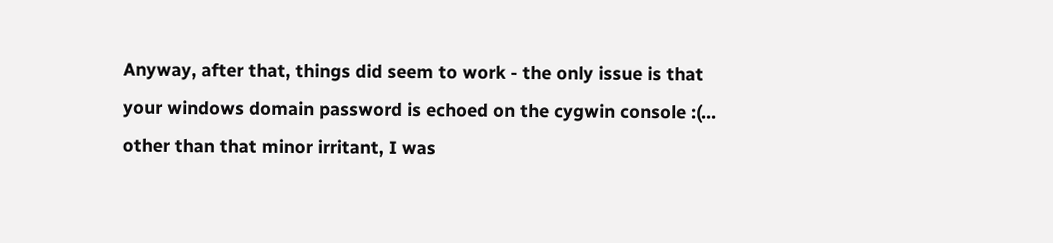Anyway, after that, things did seem to work - the only issue is that your windows domain password is echoed on the cygwin console :(… other than that minor irritant, I was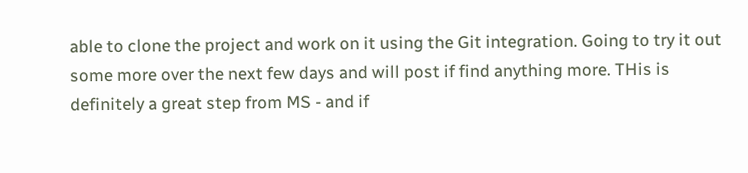able to clone the project and work on it using the Git integration. Going to try it out some more over the next few days and will post if find anything more. THis is definitely a great step from MS - and if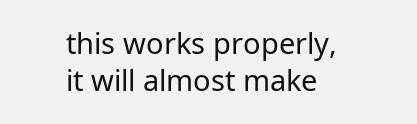this works properly, it will almost make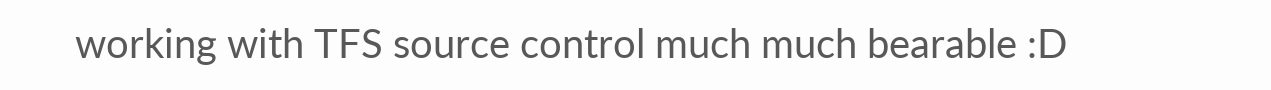working with TFS source control much much bearable :D